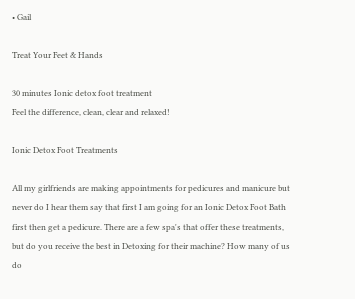• Gail

Treat Your Feet & Hands

30 minutes Ionic detox foot treatment
Feel the difference, clean, clear and relaxed!

Ionic Detox Foot Treatments

All my girlfriends are making appointments for pedicures and manicure but never do I hear them say that first I am going for an Ionic Detox Foot Bath first then get a pedicure. There are a few spa's that offer these treatments, but do you receive the best in Detoxing for their machine? How many of us do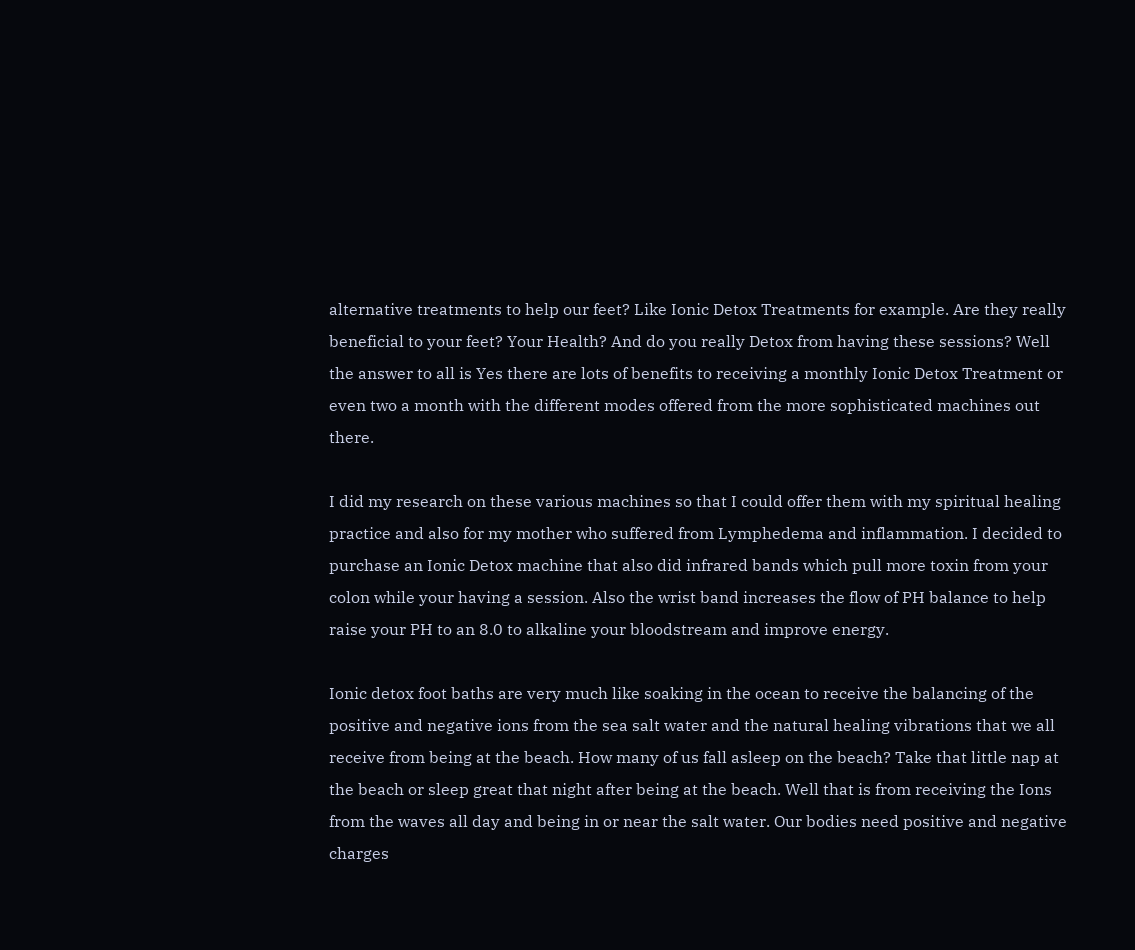alternative treatments to help our feet? Like Ionic Detox Treatments for example. Are they really beneficial to your feet? Your Health? And do you really Detox from having these sessions? Well the answer to all is Yes there are lots of benefits to receiving a monthly Ionic Detox Treatment or even two a month with the different modes offered from the more sophisticated machines out there.

I did my research on these various machines so that I could offer them with my spiritual healing practice and also for my mother who suffered from Lymphedema and inflammation. I decided to purchase an Ionic Detox machine that also did infrared bands which pull more toxin from your colon while your having a session. Also the wrist band increases the flow of PH balance to help raise your PH to an 8.0 to alkaline your bloodstream and improve energy.

Ionic detox foot baths are very much like soaking in the ocean to receive the balancing of the positive and negative ions from the sea salt water and the natural healing vibrations that we all receive from being at the beach. How many of us fall asleep on the beach? Take that little nap at the beach or sleep great that night after being at the beach. Well that is from receiving the Ions from the waves all day and being in or near the salt water. Our bodies need positive and negative charges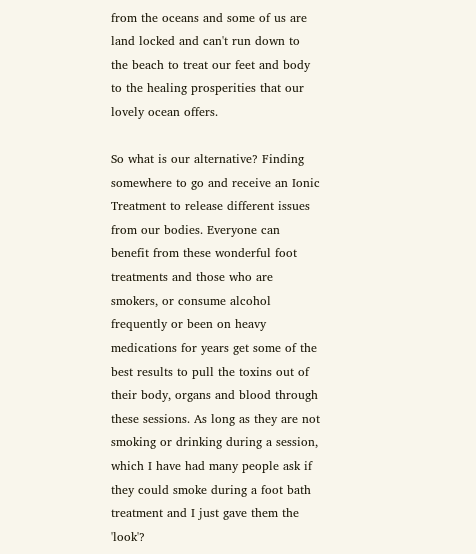from the oceans and some of us are land locked and can't run down to the beach to treat our feet and body to the healing prosperities that our lovely ocean offers.

So what is our alternative? Finding somewhere to go and receive an Ionic Treatment to release different issues from our bodies. Everyone can benefit from these wonderful foot treatments and those who are smokers, or consume alcohol frequently or been on heavy medications for years get some of the best results to pull the toxins out of their body, organs and blood through these sessions. As long as they are not smoking or drinking during a session, which I have had many people ask if they could smoke during a foot bath treatment and I just gave them the 'look'?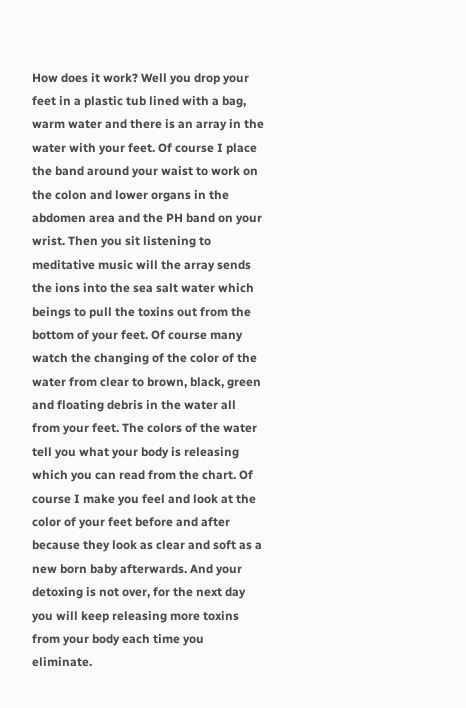How does it work? Well you drop your feet in a plastic tub lined with a bag, warm water and there is an array in the water with your feet. Of course I place the band around your waist to work on the colon and lower organs in the abdomen area and the PH band on your wrist. Then you sit listening to meditative music will the array sends the ions into the sea salt water which beings to pull the toxins out from the bottom of your feet. Of course many watch the changing of the color of the water from clear to brown, black, green and floating debris in the water all from your feet. The colors of the water tell you what your body is releasing which you can read from the chart. Of course I make you feel and look at the color of your feet before and after because they look as clear and soft as a new born baby afterwards. And your detoxing is not over, for the next day you will keep releasing more toxins from your body each time you eliminate.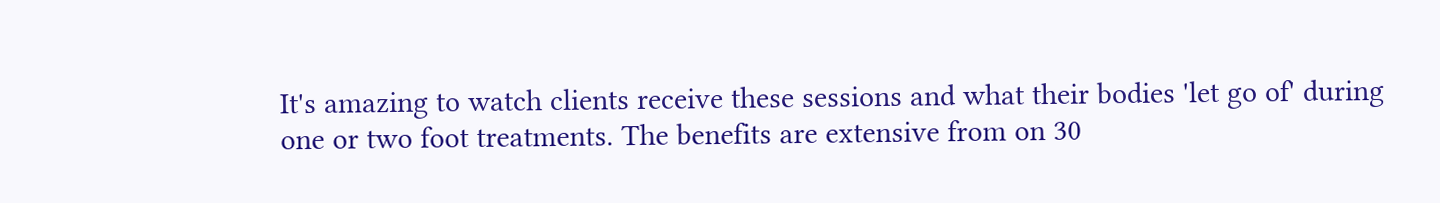It's amazing to watch clients receive these sessions and what their bodies 'let go of' during one or two foot treatments. The benefits are extensive from on 30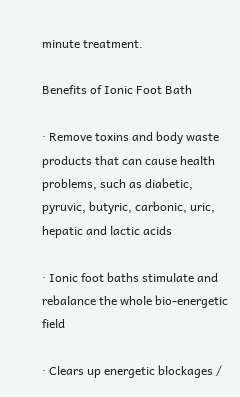minute treatment.

Benefits of Ionic Foot Bath

· Remove toxins and body waste products that can cause health problems, such as diabetic, pyruvic, butyric, carbonic, uric, hepatic and lactic acids

· Ionic foot baths stimulate and rebalance the whole bio-energetic field

· Clears up energetic blockages /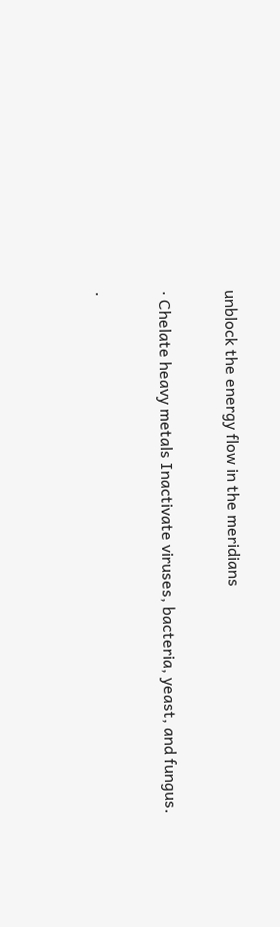unblock the energy flow in the meridians

· Chelate heavy metals Inactivate viruses, bacteria, yeast, and fungus.

·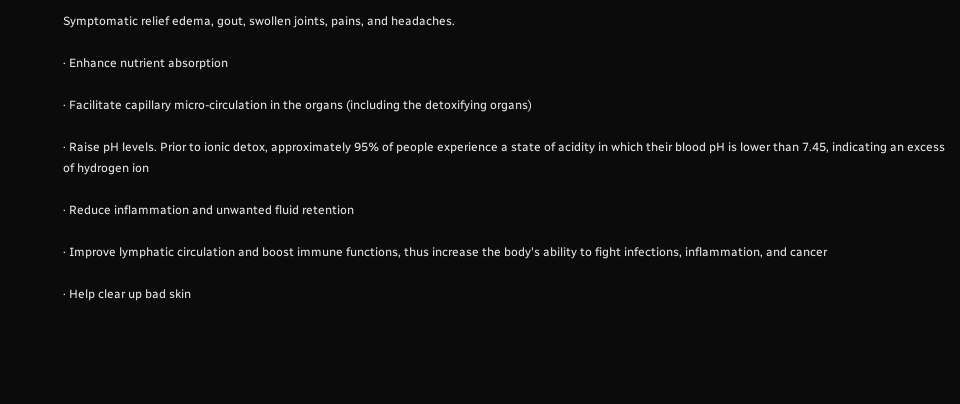Symptomatic relief edema, gout, swollen joints, pains, and headaches.

· Enhance nutrient absorption

· Facilitate capillary micro-circulation in the organs (including the detoxifying organs)

· Raise pH levels. Prior to ionic detox, approximately 95% of people experience a state of acidity in which their blood pH is lower than 7.45, indicating an excess of hydrogen ion

· Reduce inflammation and unwanted fluid retention

· Improve lymphatic circulation and boost immune functions, thus increase the body's ability to fight infections, inflammation, and cancer

· Help clear up bad skin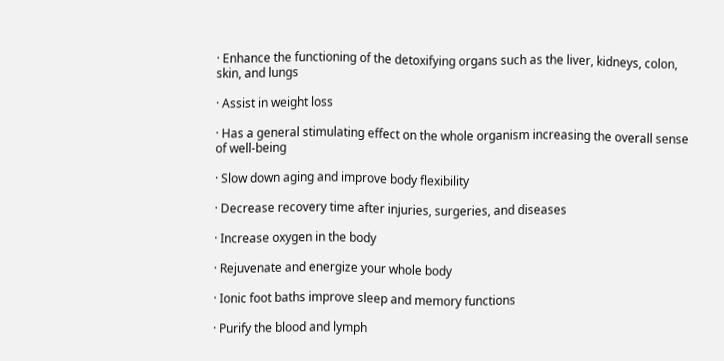· Enhance the functioning of the detoxifying organs such as the liver, kidneys, colon, skin, and lungs

· Assist in weight loss

· Has a general stimulating effect on the whole organism increasing the overall sense of well-being

· Slow down aging and improve body flexibility

· Decrease recovery time after injuries, surgeries, and diseases

· Increase oxygen in the body

· Rejuvenate and energize your whole body

· Ionic foot baths improve sleep and memory functions

· Purify the blood and lymph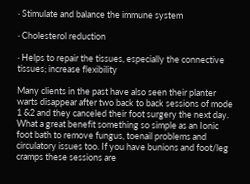· Stimulate and balance the immune system

· Cholesterol reduction

· Helps to repair the tissues, especially the connective tissues; increase flexibility

Many clients in the past have also seen their planter warts disappear after two back to back sessions of mode 1 &2 and they canceled their foot surgery the next day. What a great benefit something so simple as an Ionic foot bath to remove fungus, toenail problems and circulatory issues too. If you have bunions and foot/leg cramps these sessions are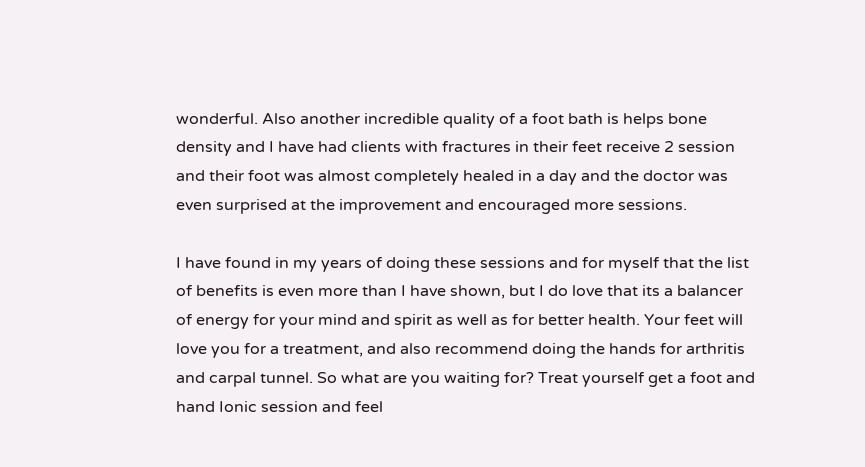wonderful. Also another incredible quality of a foot bath is helps bone density and I have had clients with fractures in their feet receive 2 session and their foot was almost completely healed in a day and the doctor was even surprised at the improvement and encouraged more sessions.

I have found in my years of doing these sessions and for myself that the list of benefits is even more than I have shown, but I do love that its a balancer of energy for your mind and spirit as well as for better health. Your feet will love you for a treatment, and also recommend doing the hands for arthritis and carpal tunnel. So what are you waiting for? Treat yourself get a foot and hand Ionic session and feel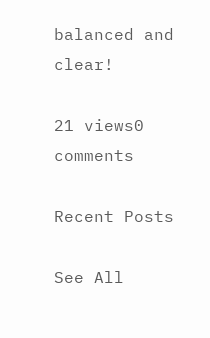balanced and clear!

21 views0 comments

Recent Posts

See All